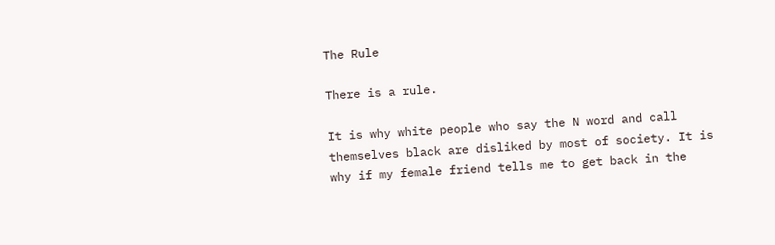The Rule

There is a rule.

It is why white people who say the N word and call themselves black are disliked by most of society. It is why if my female friend tells me to get back in the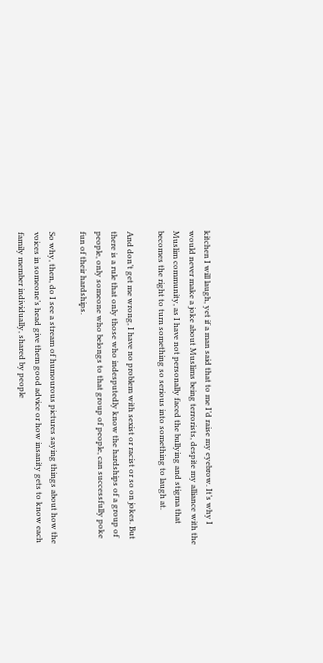kitchen I will laugh, yet if a man said that to me I’d raise my eyebrow. It’s why I would never make a joke about Muslims being terrorists, despite my alliance with the Muslim community, as I have not personally faced the bullying and stigma that becomes the right to turn something so serious into something to laugh at.

And don’t get me wrong, I have no problem with sexist or racist or so on jokes. But there is a rule that only those who indesputedly know the hardships of a group of people, only someone who belongs to that group of people, can successfully poke fun of their hardships.

So why, then, do I see a stream of humourous pictures saying things about how the voices in someone’s head give them good advice or how insanity gets to know each family member individually, shared by people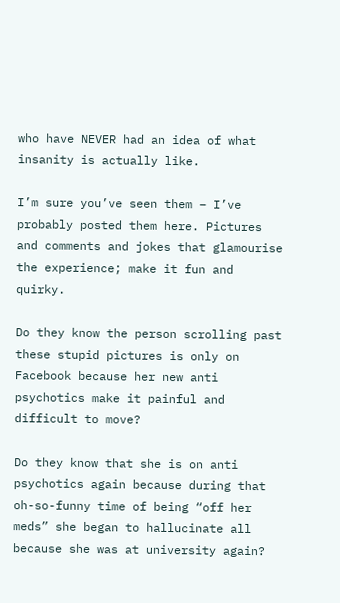who have NEVER had an idea of what insanity is actually like.

I’m sure you’ve seen them – I’ve probably posted them here. Pictures and comments and jokes that glamourise the experience; make it fun and quirky.

Do they know the person scrolling past these stupid pictures is only on Facebook because her new anti psychotics make it painful and difficult to move?

Do they know that she is on anti psychotics again because during that oh-so-funny time of being “off her meds” she began to hallucinate all because she was at university again?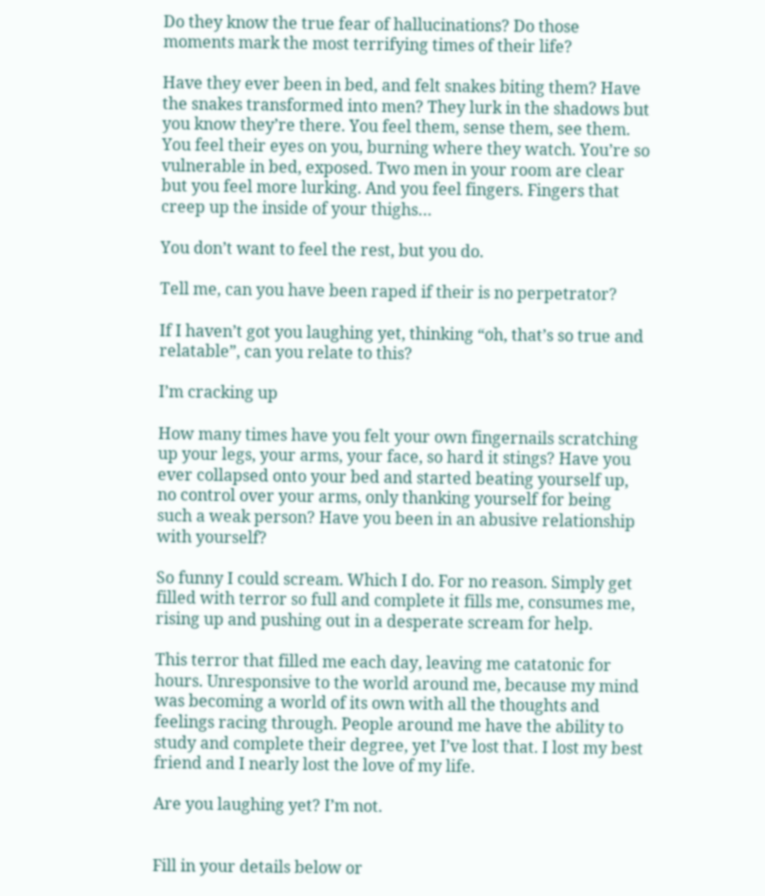Do they know the true fear of hallucinations? Do those moments mark the most terrifying times of their life?

Have they ever been in bed, and felt snakes biting them? Have the snakes transformed into men? They lurk in the shadows but you know they’re there. You feel them, sense them, see them. You feel their eyes on you, burning where they watch. You’re so vulnerable in bed, exposed. Two men in your room are clear but you feel more lurking. And you feel fingers. Fingers that creep up the inside of your thighs…

You don’t want to feel the rest, but you do.

Tell me, can you have been raped if their is no perpetrator?

If I haven’t got you laughing yet, thinking “oh, that’s so true and relatable”, can you relate to this?

I’m cracking up

How many times have you felt your own fingernails scratching up your legs, your arms, your face, so hard it stings? Have you ever collapsed onto your bed and started beating yourself up, no control over your arms, only thanking yourself for being such a weak person? Have you been in an abusive relationship with yourself?

So funny I could scream. Which I do. For no reason. Simply get filled with terror so full and complete it fills me, consumes me, rising up and pushing out in a desperate scream for help.

This terror that filled me each day, leaving me catatonic for hours. Unresponsive to the world around me, because my mind was becoming a world of its own with all the thoughts and feelings racing through. People around me have the ability to study and complete their degree, yet I’ve lost that. I lost my best friend and I nearly lost the love of my life.

Are you laughing yet? I’m not.


Fill in your details below or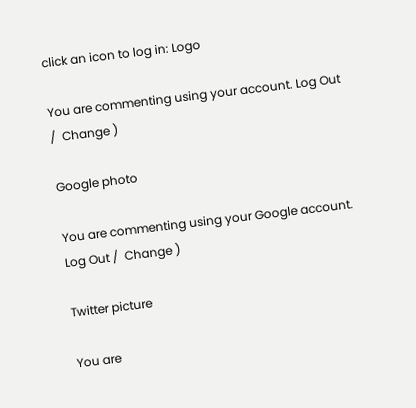click an icon to log in: Logo

You are commenting using your account. Log Out /  Change )

Google photo

You are commenting using your Google account. Log Out /  Change )

Twitter picture

You are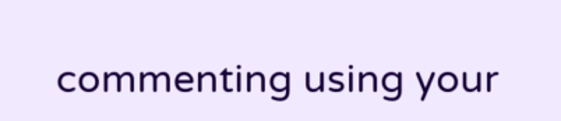commenting using your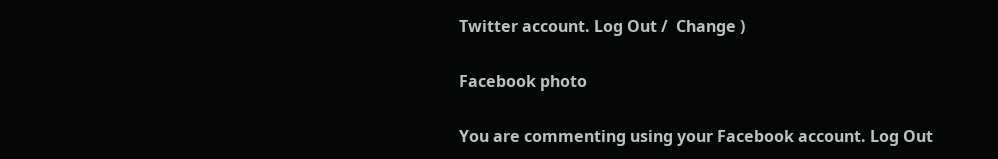Twitter account. Log Out /  Change )

Facebook photo

You are commenting using your Facebook account. Log Out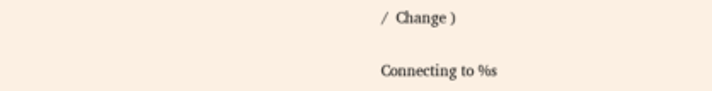/  Change )

Connecting to %s